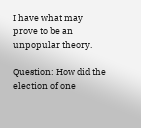I have what may prove to be an unpopular theory.

Question: How did the election of one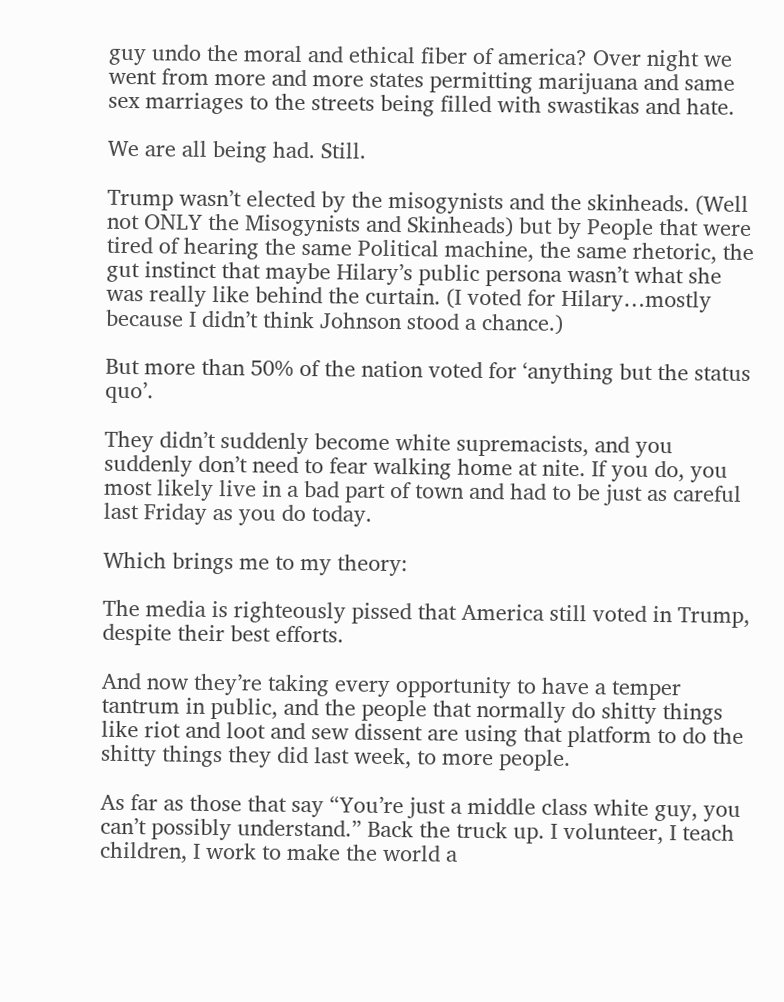guy undo the moral and ethical fiber of america? Over night we went from more and more states permitting marijuana and same sex marriages to the streets being filled with swastikas and hate.

We are all being had. Still.

Trump wasn’t elected by the misogynists and the skinheads. (Well not ONLY the Misogynists and Skinheads) but by People that were tired of hearing the same Political machine, the same rhetoric, the gut instinct that maybe Hilary’s public persona wasn’t what she was really like behind the curtain. (I voted for Hilary…mostly because I didn’t think Johnson stood a chance.)

But more than 50% of the nation voted for ‘anything but the status quo’.

They didn’t suddenly become white supremacists, and you suddenly don’t need to fear walking home at nite. If you do, you most likely live in a bad part of town and had to be just as careful last Friday as you do today.

Which brings me to my theory:

The media is righteously pissed that America still voted in Trump, despite their best efforts.

And now they’re taking every opportunity to have a temper tantrum in public, and the people that normally do shitty things like riot and loot and sew dissent are using that platform to do the shitty things they did last week, to more people.

As far as those that say “You’re just a middle class white guy, you can’t possibly understand.” Back the truck up. I volunteer, I teach children, I work to make the world a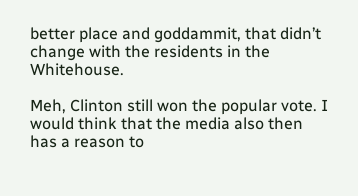better place and goddammit, that didn’t change with the residents in the Whitehouse.

Meh, Clinton still won the popular vote. I would think that the media also then has a reason to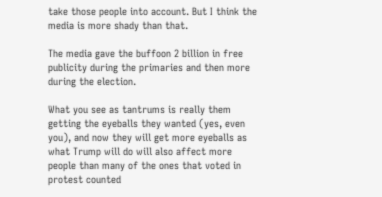take those people into account. But I think the media is more shady than that.

The media gave the buffoon 2 billion in free publicity during the primaries and then more during the election.

What you see as tantrums is really them getting the eyeballs they wanted (yes, even you), and now they will get more eyeballs as what Trump will do will also affect more people than many of the ones that voted in protest counted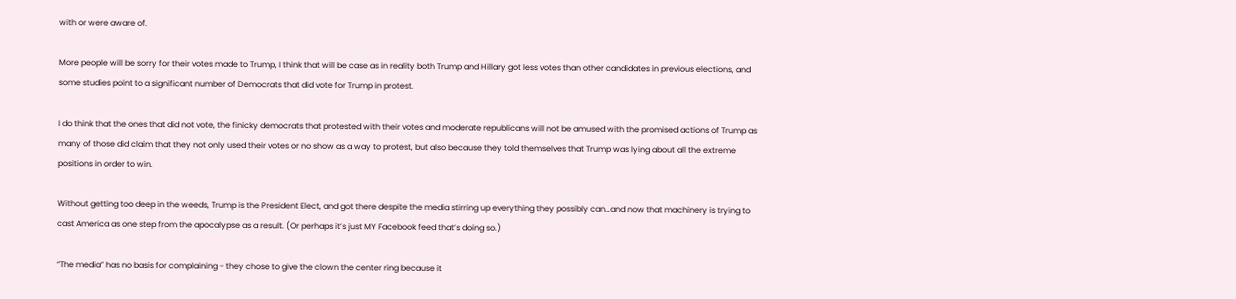with or were aware of.

More people will be sorry for their votes made to Trump, I think that will be case as in reality both Trump and Hillary got less votes than other candidates in previous elections, and some studies point to a significant number of Democrats that did vote for Trump in protest.

I do think that the ones that did not vote, the finicky democrats that protested with their votes and moderate republicans will not be amused with the promised actions of Trump as many of those did claim that they not only used their votes or no show as a way to protest, but also because they told themselves that Trump was lying about all the extreme positions in order to win.

Without getting too deep in the weeds, Trump is the President Elect, and got there despite the media stirring up everything they possibly can…and now that machinery is trying to cast America as one step from the apocalypse as a result. (Or perhaps it’s just MY Facebook feed that’s doing so.)

“The media” has no basis for complaining - they chose to give the clown the center ring because it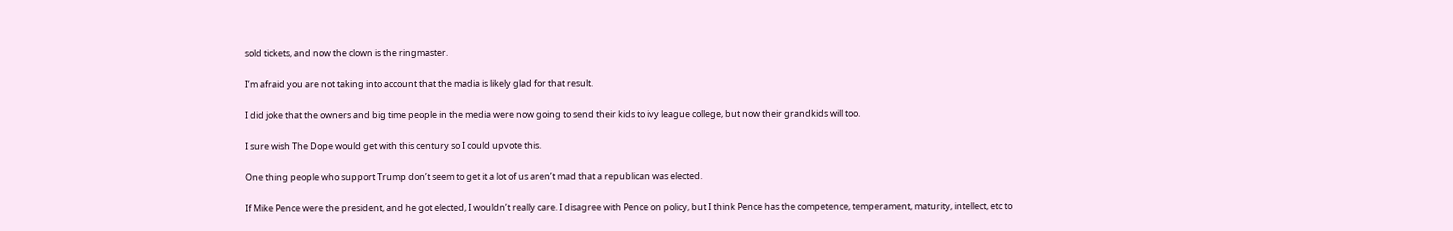sold tickets, and now the clown is the ringmaster.

I’m afraid you are not taking into account that the madia is likely glad for that result.

I did joke that the owners and big time people in the media were now going to send their kids to ivy league college, but now their grandkids will too.

I sure wish The Dope would get with this century so I could upvote this.

One thing people who support Trump don’t seem to get it a lot of us aren’t mad that a republican was elected.

If Mike Pence were the president, and he got elected, I wouldn’t really care. I disagree with Pence on policy, but I think Pence has the competence, temperament, maturity, intellect, etc to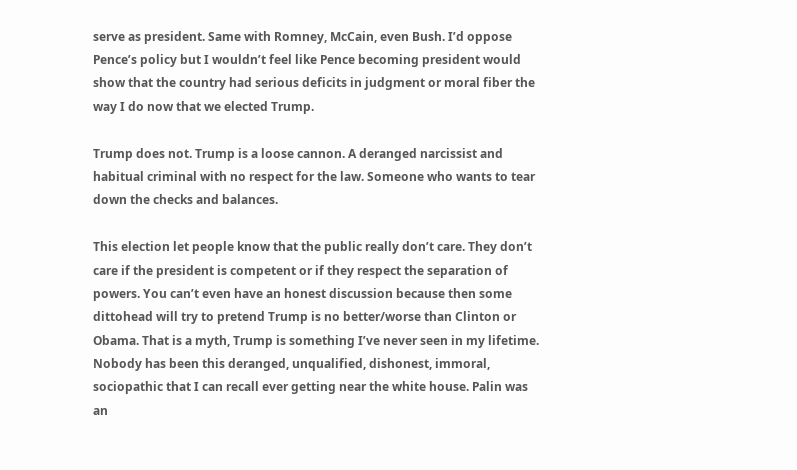serve as president. Same with Romney, McCain, even Bush. I’d oppose Pence’s policy but I wouldn’t feel like Pence becoming president would show that the country had serious deficits in judgment or moral fiber the way I do now that we elected Trump.

Trump does not. Trump is a loose cannon. A deranged narcissist and habitual criminal with no respect for the law. Someone who wants to tear down the checks and balances.

This election let people know that the public really don’t care. They don’t care if the president is competent or if they respect the separation of powers. You can’t even have an honest discussion because then some dittohead will try to pretend Trump is no better/worse than Clinton or Obama. That is a myth, Trump is something I’ve never seen in my lifetime. Nobody has been this deranged, unqualified, dishonest, immoral, sociopathic that I can recall ever getting near the white house. Palin was an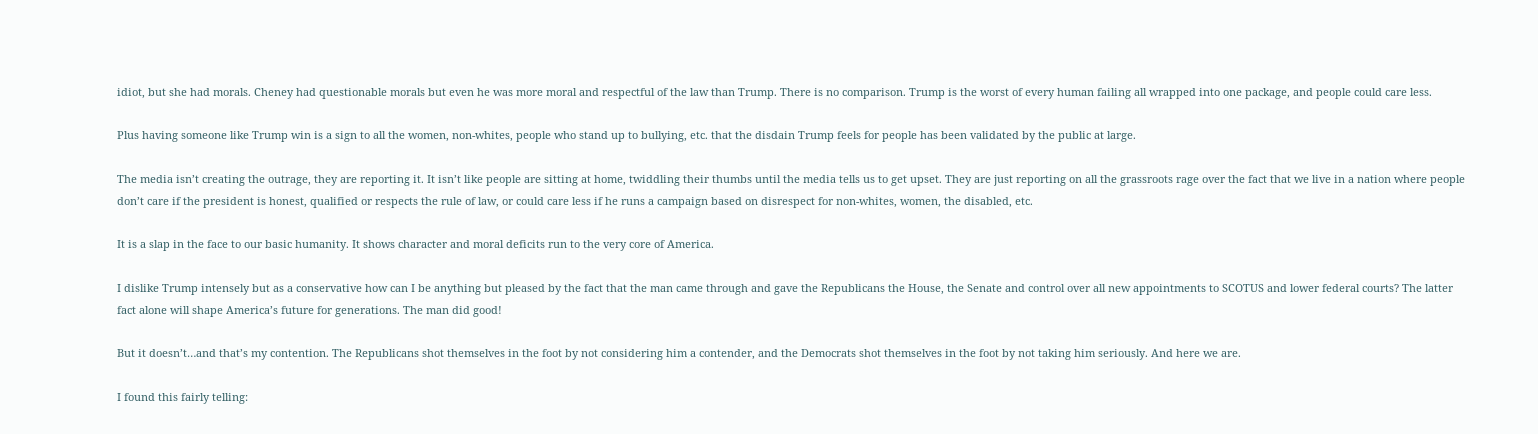idiot, but she had morals. Cheney had questionable morals but even he was more moral and respectful of the law than Trump. There is no comparison. Trump is the worst of every human failing all wrapped into one package, and people could care less.

Plus having someone like Trump win is a sign to all the women, non-whites, people who stand up to bullying, etc. that the disdain Trump feels for people has been validated by the public at large.

The media isn’t creating the outrage, they are reporting it. It isn’t like people are sitting at home, twiddling their thumbs until the media tells us to get upset. They are just reporting on all the grassroots rage over the fact that we live in a nation where people don’t care if the president is honest, qualified or respects the rule of law, or could care less if he runs a campaign based on disrespect for non-whites, women, the disabled, etc.

It is a slap in the face to our basic humanity. It shows character and moral deficits run to the very core of America.

I dislike Trump intensely but as a conservative how can I be anything but pleased by the fact that the man came through and gave the Republicans the House, the Senate and control over all new appointments to SCOTUS and lower federal courts? The latter fact alone will shape America’s future for generations. The man did good!

But it doesn’t…and that’s my contention. The Republicans shot themselves in the foot by not considering him a contender, and the Democrats shot themselves in the foot by not taking him seriously. And here we are.

I found this fairly telling: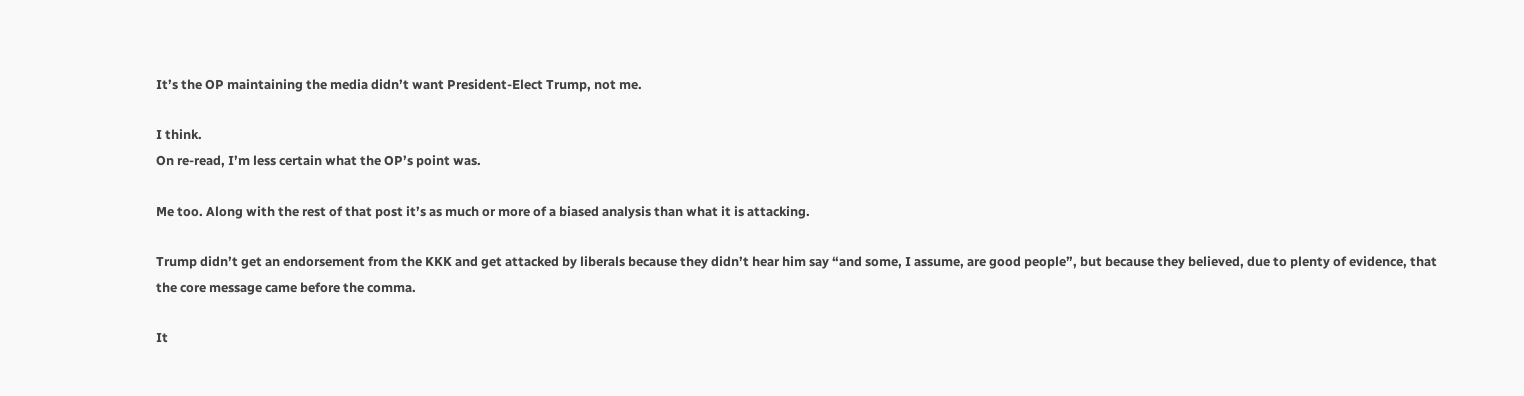It’s the OP maintaining the media didn’t want President-Elect Trump, not me.

I think.
On re-read, I’m less certain what the OP’s point was.

Me too. Along with the rest of that post it’s as much or more of a biased analysis than what it is attacking.

Trump didn’t get an endorsement from the KKK and get attacked by liberals because they didn’t hear him say “and some, I assume, are good people”, but because they believed, due to plenty of evidence, that the core message came before the comma.

It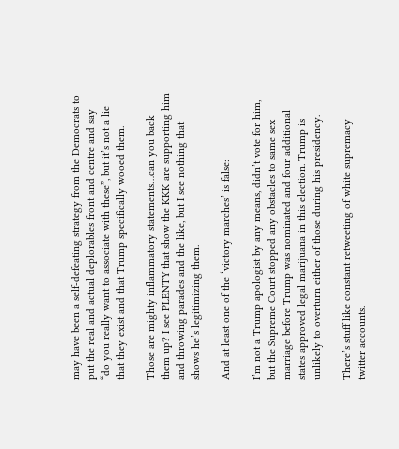may have been a self-defeating strategy from the Democrats to put the real and actual deplorables front and centre and say “do you really want to associate with these”, but it’s not a lie that they exist and that Trump specifically wooed them.

Those are mighty inflammatory statements…can you back them up? I see PLENTY that show the KKK are supporting him and throwing parades and the like, but I see nothing that shows he’s legitimizing them.

And at least one of the ‘victory marches’ is false:

I’m not a Trump apologist by any means, didn’t vote for him, but the Supreme Court stopped any obstacles to same sex marriage before Trump was nominated and four additional states approved legal marijuana in this election. Trump is unlikely to overturn either of those during his presidency.

There’s stuff like constant retweeting of white supremacy twitter accounts.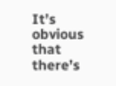It’s obvious that there’s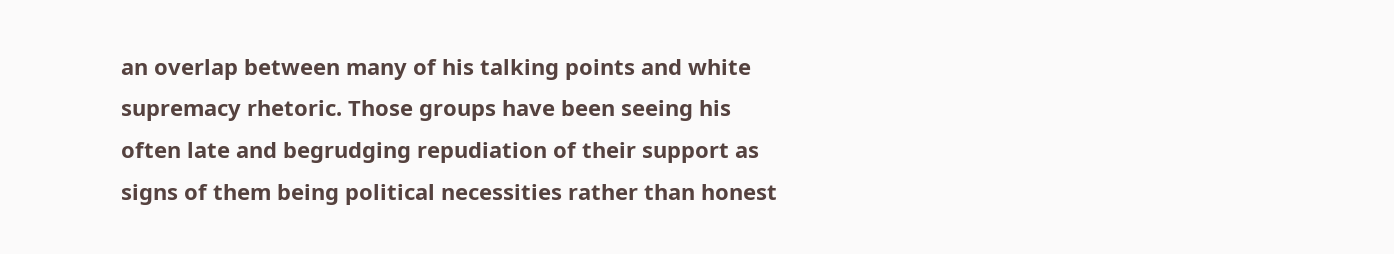an overlap between many of his talking points and white supremacy rhetoric. Those groups have been seeing his often late and begrudging repudiation of their support as signs of them being political necessities rather than honest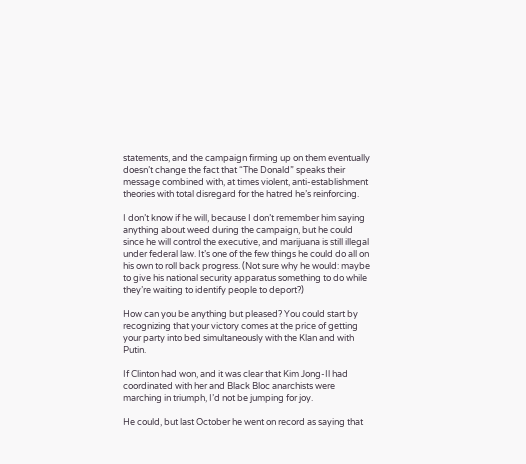statements, and the campaign firming up on them eventually doesn’t change the fact that “The Donald” speaks their message combined with, at times violent, anti-establishment theories with total disregard for the hatred he’s reinforcing.

I don’t know if he will, because I don’t remember him saying anything about weed during the campaign, but he could since he will control the executive, and marijuana is still illegal under federal law. It’s one of the few things he could do all on his own to roll back progress. (Not sure why he would: maybe to give his national security apparatus something to do while they’re waiting to identify people to deport?)

How can you be anything but pleased? You could start by recognizing that your victory comes at the price of getting your party into bed simultaneously with the Klan and with Putin.

If Clinton had won, and it was clear that Kim Jong-Il had coordinated with her and Black Bloc anarchists were marching in triumph, I’d not be jumping for joy.

He could, but last October he went on record as saying that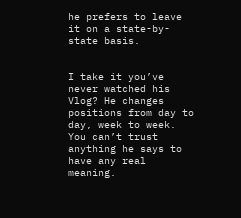he prefers to leave it on a state-by- state basis.


I take it you’ve never watched his Vlog? He changes positions from day to day, week to week. You can’t trust anything he says to have any real meaning.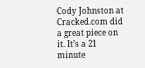Cody Johnston at Cracked.com did a great piece on it. It’s a 21 minute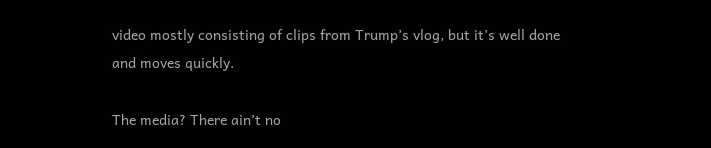video mostly consisting of clips from Trump’s vlog, but it’s well done and moves quickly.

The media? There ain’t no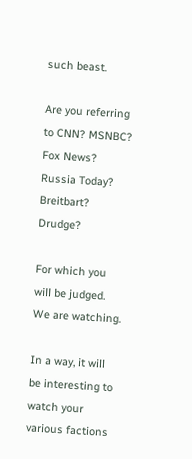such beast.

Are you referring to CNN? MSNBC? Fox News? Russia Today? Breitbart? Drudge?

For which you will be judged. We are watching.

In a way, it will be interesting to watch your various factions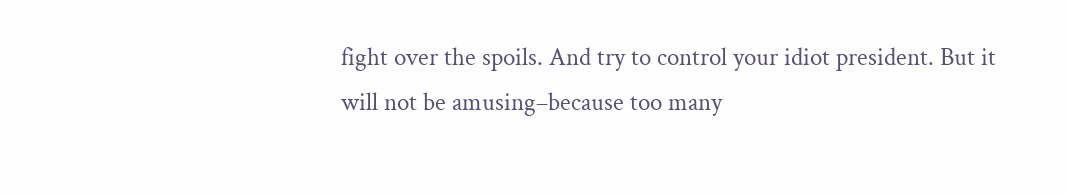fight over the spoils. And try to control your idiot president. But it will not be amusing–because too many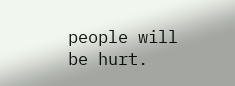people will be hurt.